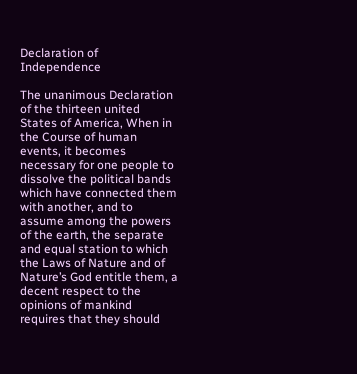Declaration of Independence

The unanimous Declaration of the thirteen united States of America, When in the Course of human events, it becomes necessary for one people to dissolve the political bands which have connected them with another, and to assume among the powers of the earth, the separate and equal station to which the Laws of Nature and of Nature’s God entitle them, a decent respect to the opinions of mankind requires that they should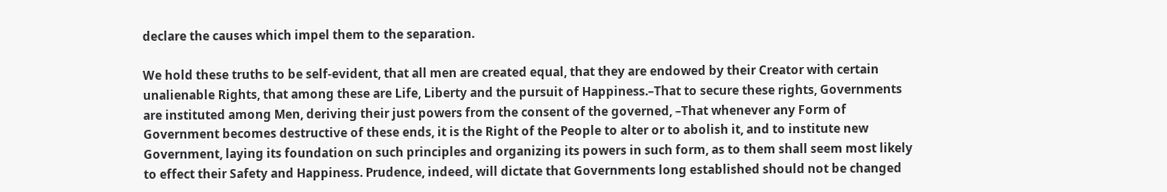declare the causes which impel them to the separation.

We hold these truths to be self-evident, that all men are created equal, that they are endowed by their Creator with certain unalienable Rights, that among these are Life, Liberty and the pursuit of Happiness.–That to secure these rights, Governments are instituted among Men, deriving their just powers from the consent of the governed, –That whenever any Form of Government becomes destructive of these ends, it is the Right of the People to alter or to abolish it, and to institute new Government, laying its foundation on such principles and organizing its powers in such form, as to them shall seem most likely to effect their Safety and Happiness. Prudence, indeed, will dictate that Governments long established should not be changed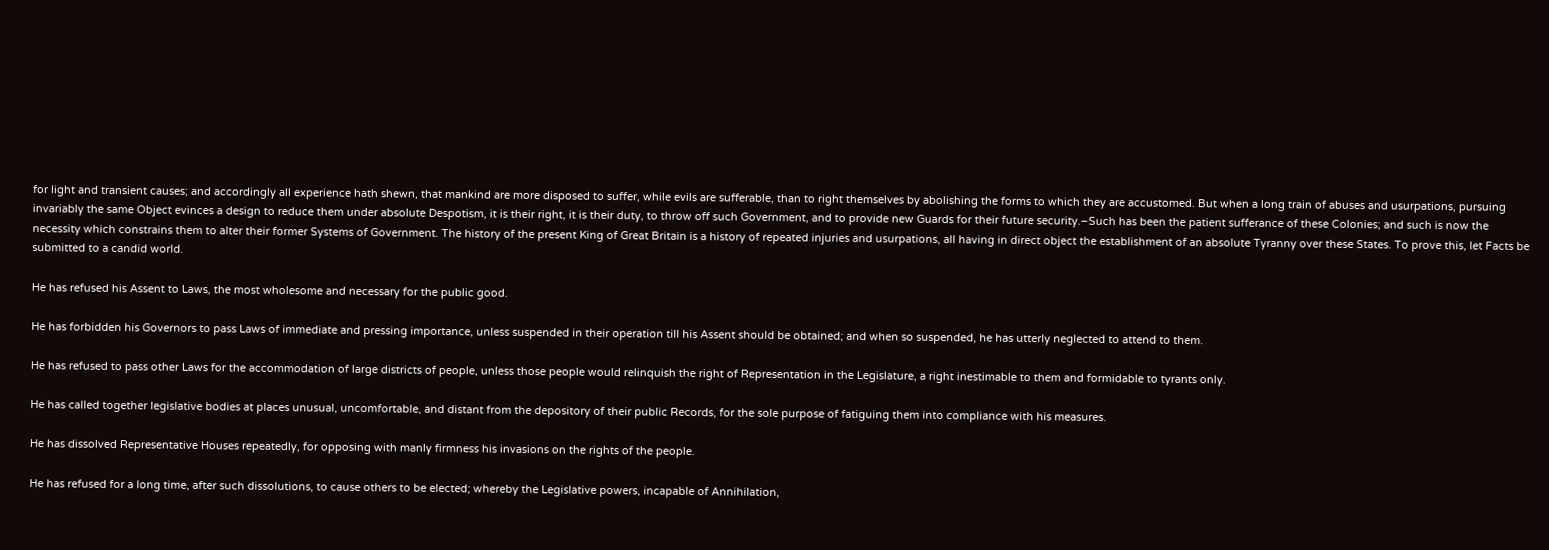for light and transient causes; and accordingly all experience hath shewn, that mankind are more disposed to suffer, while evils are sufferable, than to right themselves by abolishing the forms to which they are accustomed. But when a long train of abuses and usurpations, pursuing invariably the same Object evinces a design to reduce them under absolute Despotism, it is their right, it is their duty, to throw off such Government, and to provide new Guards for their future security.–Such has been the patient sufferance of these Colonies; and such is now the necessity which constrains them to alter their former Systems of Government. The history of the present King of Great Britain is a history of repeated injuries and usurpations, all having in direct object the establishment of an absolute Tyranny over these States. To prove this, let Facts be submitted to a candid world.

He has refused his Assent to Laws, the most wholesome and necessary for the public good.

He has forbidden his Governors to pass Laws of immediate and pressing importance, unless suspended in their operation till his Assent should be obtained; and when so suspended, he has utterly neglected to attend to them.

He has refused to pass other Laws for the accommodation of large districts of people, unless those people would relinquish the right of Representation in the Legislature, a right inestimable to them and formidable to tyrants only.

He has called together legislative bodies at places unusual, uncomfortable, and distant from the depository of their public Records, for the sole purpose of fatiguing them into compliance with his measures.

He has dissolved Representative Houses repeatedly, for opposing with manly firmness his invasions on the rights of the people.

He has refused for a long time, after such dissolutions, to cause others to be elected; whereby the Legislative powers, incapable of Annihilation,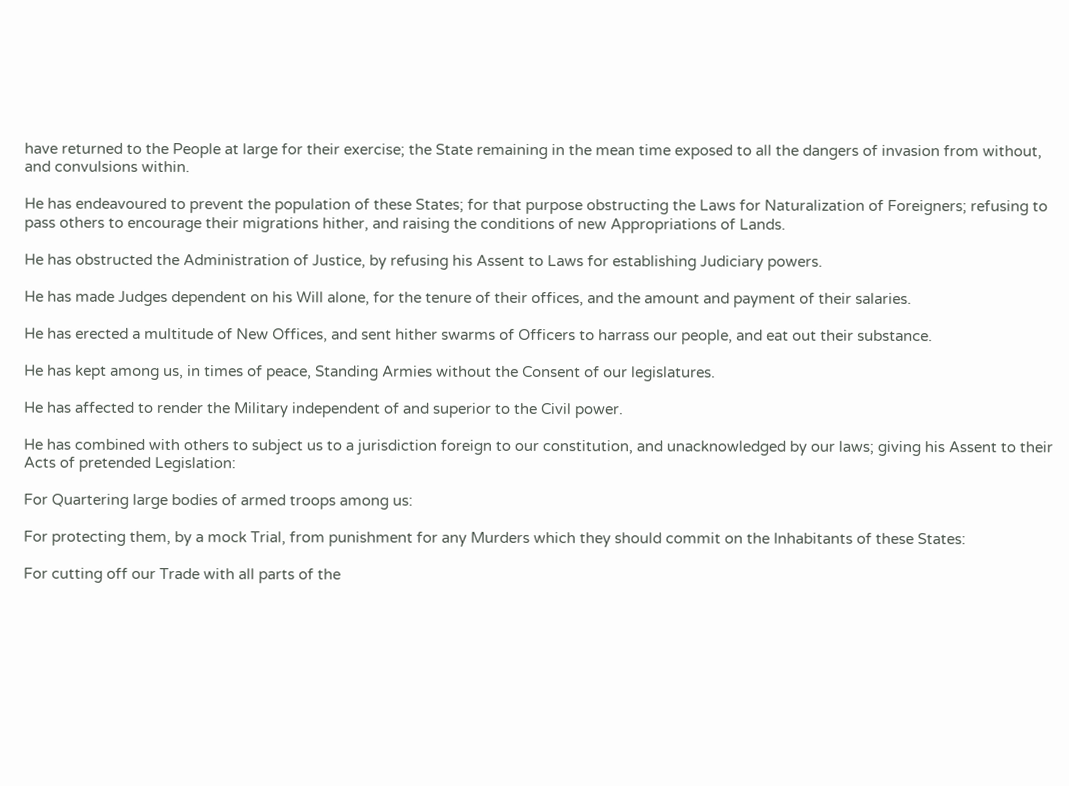have returned to the People at large for their exercise; the State remaining in the mean time exposed to all the dangers of invasion from without, and convulsions within.

He has endeavoured to prevent the population of these States; for that purpose obstructing the Laws for Naturalization of Foreigners; refusing to pass others to encourage their migrations hither, and raising the conditions of new Appropriations of Lands.

He has obstructed the Administration of Justice, by refusing his Assent to Laws for establishing Judiciary powers.

He has made Judges dependent on his Will alone, for the tenure of their offices, and the amount and payment of their salaries.

He has erected a multitude of New Offices, and sent hither swarms of Officers to harrass our people, and eat out their substance.

He has kept among us, in times of peace, Standing Armies without the Consent of our legislatures.

He has affected to render the Military independent of and superior to the Civil power.

He has combined with others to subject us to a jurisdiction foreign to our constitution, and unacknowledged by our laws; giving his Assent to their Acts of pretended Legislation:

For Quartering large bodies of armed troops among us:

For protecting them, by a mock Trial, from punishment for any Murders which they should commit on the Inhabitants of these States:

For cutting off our Trade with all parts of the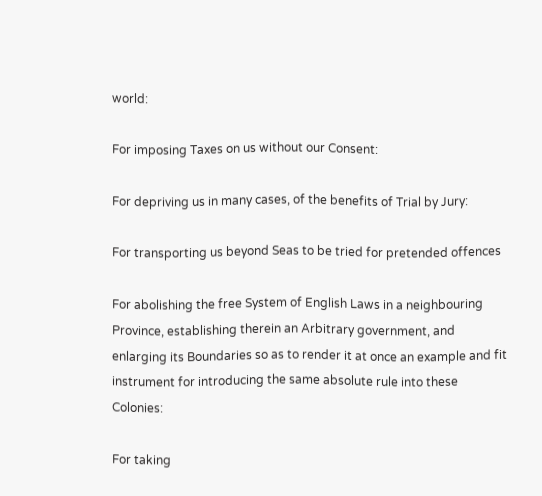world:

For imposing Taxes on us without our Consent:

For depriving us in many cases, of the benefits of Trial by Jury:

For transporting us beyond Seas to be tried for pretended offences

For abolishing the free System of English Laws in a neighbouring Province, establishing therein an Arbitrary government, and enlarging its Boundaries so as to render it at once an example and fit instrument for introducing the same absolute rule into these Colonies:

For taking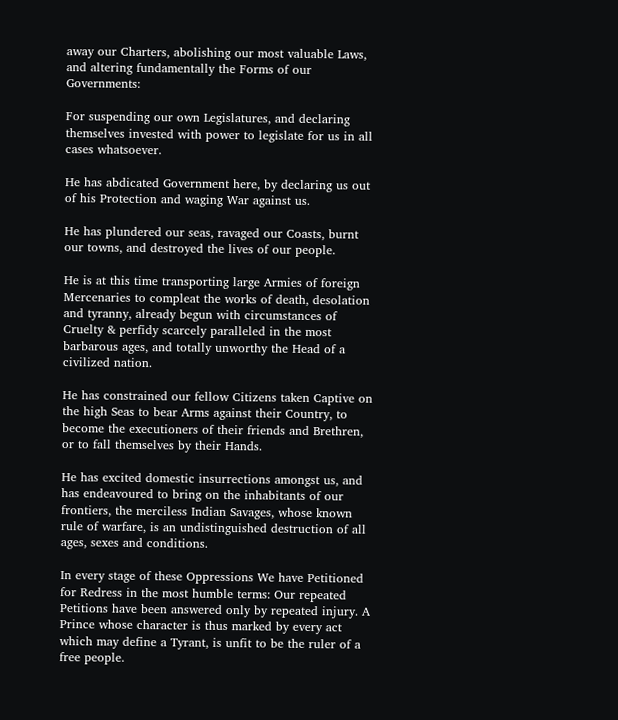away our Charters, abolishing our most valuable Laws, and altering fundamentally the Forms of our Governments:

For suspending our own Legislatures, and declaring themselves invested with power to legislate for us in all cases whatsoever.

He has abdicated Government here, by declaring us out of his Protection and waging War against us.

He has plundered our seas, ravaged our Coasts, burnt our towns, and destroyed the lives of our people.

He is at this time transporting large Armies of foreign Mercenaries to compleat the works of death, desolation and tyranny, already begun with circumstances of Cruelty & perfidy scarcely paralleled in the most barbarous ages, and totally unworthy the Head of a civilized nation.

He has constrained our fellow Citizens taken Captive on the high Seas to bear Arms against their Country, to become the executioners of their friends and Brethren, or to fall themselves by their Hands.

He has excited domestic insurrections amongst us, and has endeavoured to bring on the inhabitants of our frontiers, the merciless Indian Savages, whose known rule of warfare, is an undistinguished destruction of all ages, sexes and conditions.

In every stage of these Oppressions We have Petitioned for Redress in the most humble terms: Our repeated Petitions have been answered only by repeated injury. A Prince whose character is thus marked by every act which may define a Tyrant, is unfit to be the ruler of a free people.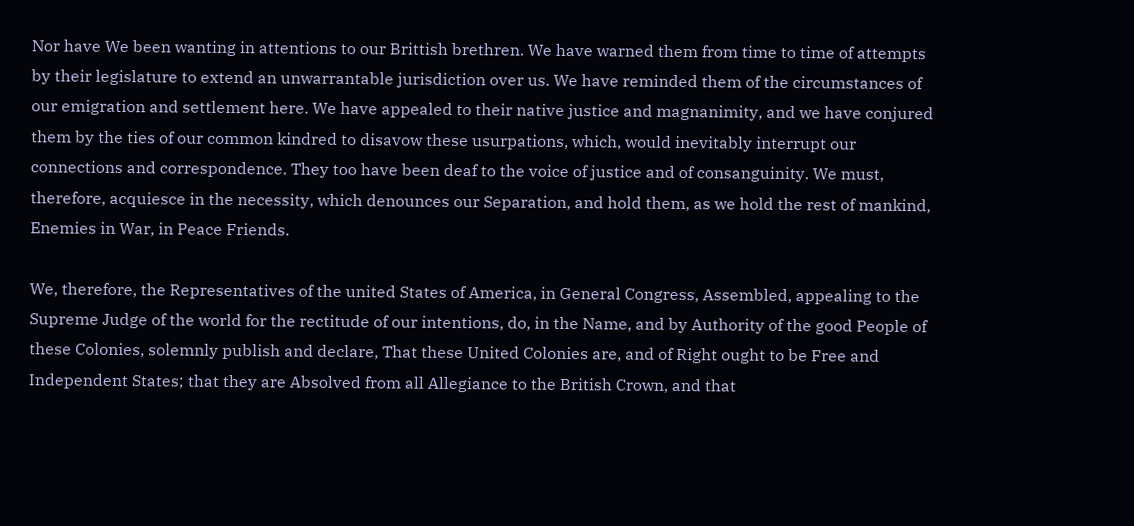Nor have We been wanting in attentions to our Brittish brethren. We have warned them from time to time of attempts by their legislature to extend an unwarrantable jurisdiction over us. We have reminded them of the circumstances of our emigration and settlement here. We have appealed to their native justice and magnanimity, and we have conjured them by the ties of our common kindred to disavow these usurpations, which, would inevitably interrupt our connections and correspondence. They too have been deaf to the voice of justice and of consanguinity. We must, therefore, acquiesce in the necessity, which denounces our Separation, and hold them, as we hold the rest of mankind, Enemies in War, in Peace Friends.

We, therefore, the Representatives of the united States of America, in General Congress, Assembled, appealing to the Supreme Judge of the world for the rectitude of our intentions, do, in the Name, and by Authority of the good People of these Colonies, solemnly publish and declare, That these United Colonies are, and of Right ought to be Free and Independent States; that they are Absolved from all Allegiance to the British Crown, and that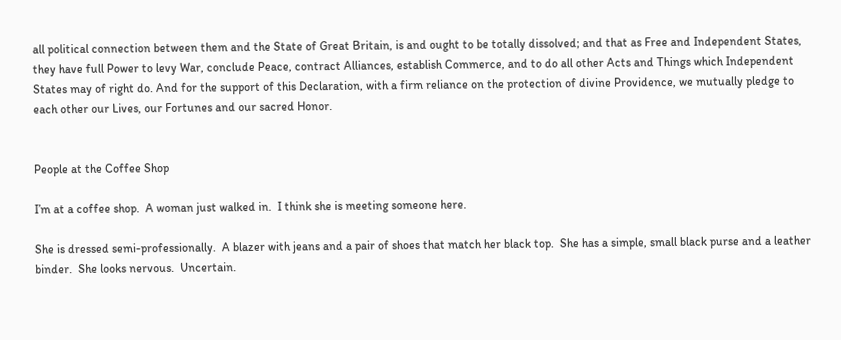all political connection between them and the State of Great Britain, is and ought to be totally dissolved; and that as Free and Independent States, they have full Power to levy War, conclude Peace, contract Alliances, establish Commerce, and to do all other Acts and Things which Independent States may of right do. And for the support of this Declaration, with a firm reliance on the protection of divine Providence, we mutually pledge to each other our Lives, our Fortunes and our sacred Honor.


People at the Coffee Shop

I’m at a coffee shop.  A woman just walked in.  I think she is meeting someone here.

She is dressed semi-professionally.  A blazer with jeans and a pair of shoes that match her black top.  She has a simple, small black purse and a leather binder.  She looks nervous.  Uncertain.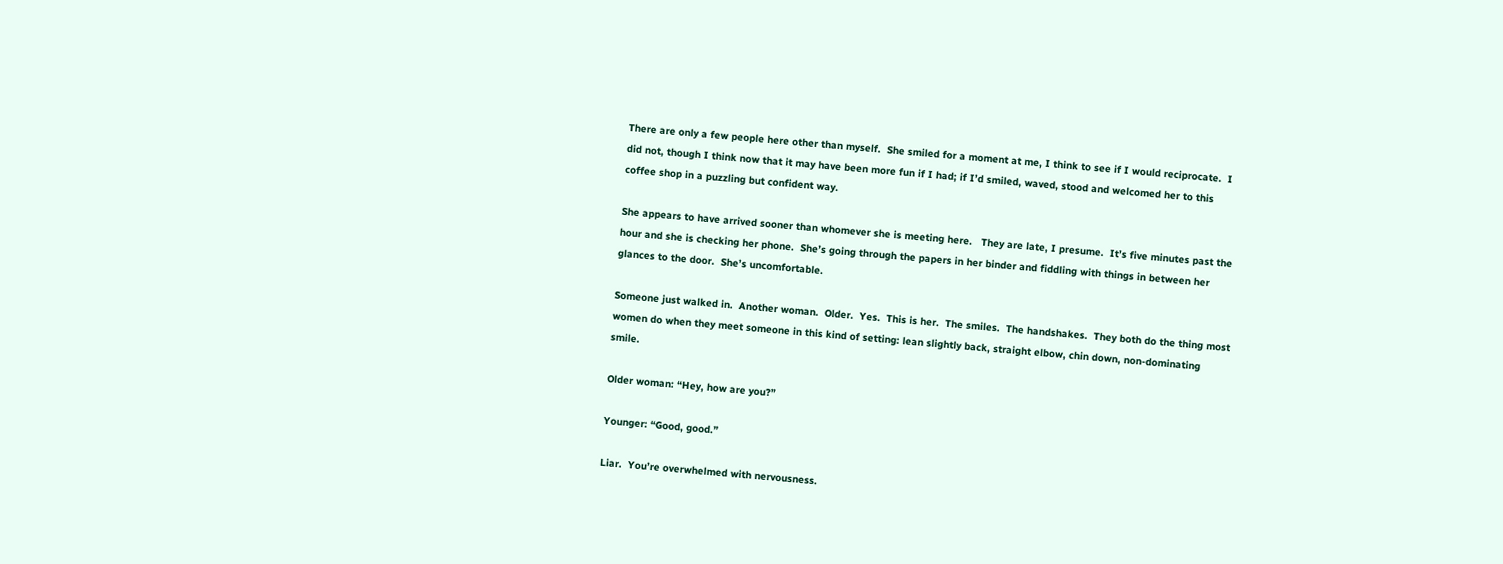There are only a few people here other than myself.  She smiled for a moment at me, I think to see if I would reciprocate.  I did not, though I think now that it may have been more fun if I had; if I’d smiled, waved, stood and welcomed her to this coffee shop in a puzzling but confident way.

She appears to have arrived sooner than whomever she is meeting here.   They are late, I presume.  It’s five minutes past the hour and she is checking her phone.  She’s going through the papers in her binder and fiddling with things in between her glances to the door.  She’s uncomfortable.

Someone just walked in.  Another woman.  Older.  Yes.  This is her.  The smiles.  The handshakes.  They both do the thing most women do when they meet someone in this kind of setting: lean slightly back, straight elbow, chin down, non-dominating smile.

Older woman: “Hey, how are you?”

Younger: “Good, good.”

Liar.  You’re overwhelmed with nervousness.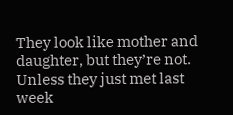They look like mother and daughter, but they’re not.  Unless they just met last week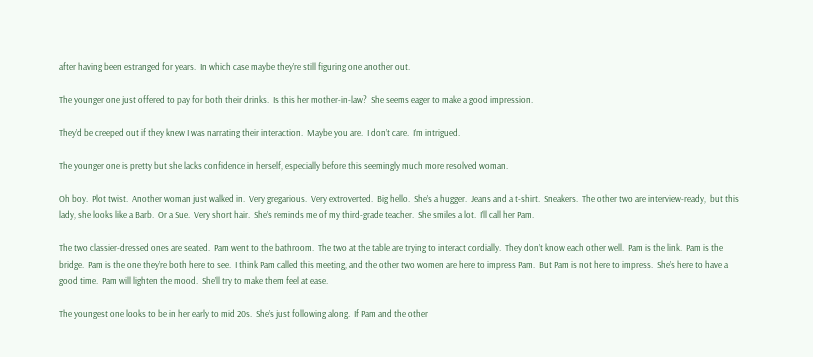after having been estranged for years.  In which case maybe they’re still figuring one another out.

The younger one just offered to pay for both their drinks.  Is this her mother-in-law?  She seems eager to make a good impression.

They’d be creeped out if they knew I was narrating their interaction.  Maybe you are.  I don’t care.  I’m intrigued.

The younger one is pretty but she lacks confidence in herself, especially before this seemingly much more resolved woman.

Oh boy.  Plot twist.  Another woman just walked in.  Very gregarious.  Very extroverted.  Big hello.  She’s a hugger.  Jeans and a t-shirt.  Sneakers.  The other two are interview-ready,  but this lady, she looks like a Barb.  Or a Sue.  Very short hair.  She’s reminds me of my third-grade teacher.  She smiles a lot.  I’ll call her Pam.

The two classier-dressed ones are seated.  Pam went to the bathroom.  The two at the table are trying to interact cordially.  They don’t know each other well.  Pam is the link.  Pam is the bridge.  Pam is the one they’re both here to see.  I think Pam called this meeting, and the other two women are here to impress Pam.  But Pam is not here to impress.  She’s here to have a good time.  Pam will lighten the mood.  She’ll try to make them feel at ease.

The youngest one looks to be in her early to mid 20s.  She’s just following along.  If Pam and the other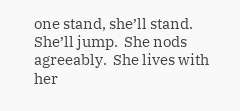one stand, she’ll stand.  She’ll jump.  She nods agreeably.  She lives with her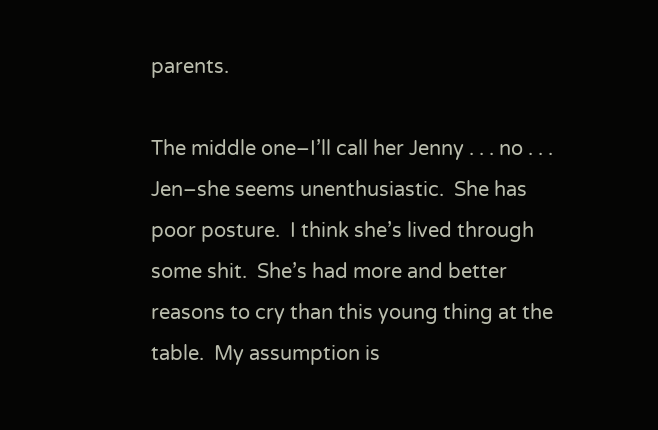parents.

The middle one–I’ll call her Jenny . . . no . . . Jen–she seems unenthusiastic.  She has poor posture.  I think she’s lived through some shit.  She’s had more and better reasons to cry than this young thing at the table.  My assumption is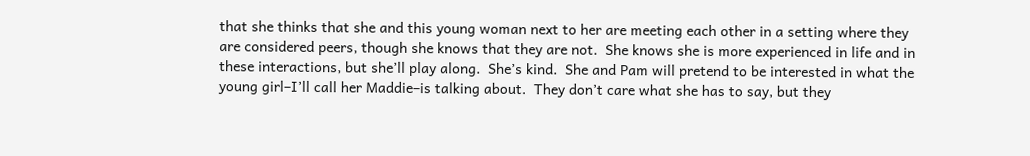that she thinks that she and this young woman next to her are meeting each other in a setting where they are considered peers, though she knows that they are not.  She knows she is more experienced in life and in these interactions, but she’ll play along.  She’s kind.  She and Pam will pretend to be interested in what the young girl–I’ll call her Maddie–is talking about.  They don’t care what she has to say, but they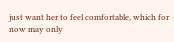just want her to feel comfortable, which for now may only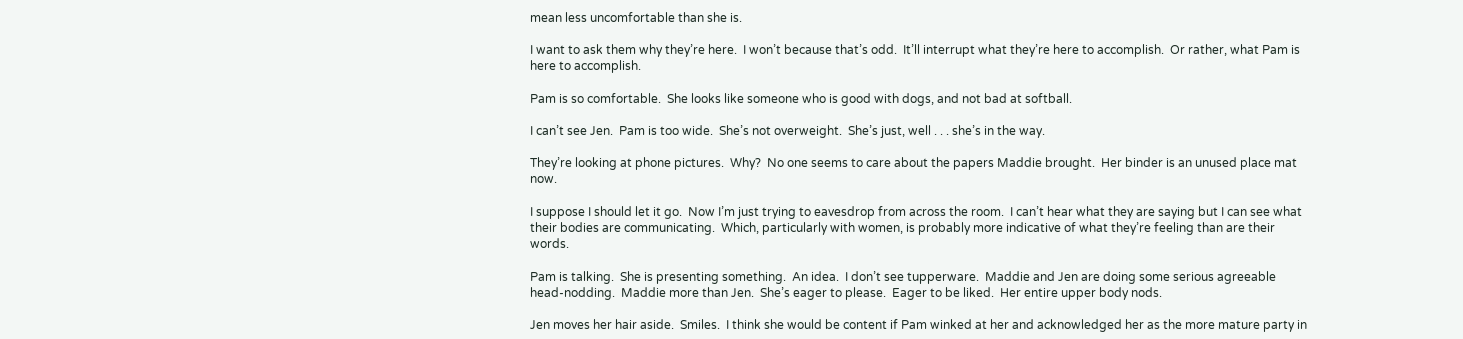mean less uncomfortable than she is.

I want to ask them why they’re here.  I won’t because that’s odd.  It’ll interrupt what they’re here to accomplish.  Or rather, what Pam is here to accomplish.

Pam is so comfortable.  She looks like someone who is good with dogs, and not bad at softball.

I can’t see Jen.  Pam is too wide.  She’s not overweight.  She’s just, well . . . she’s in the way.

They’re looking at phone pictures.  Why?  No one seems to care about the papers Maddie brought.  Her binder is an unused place mat now.

I suppose I should let it go.  Now I’m just trying to eavesdrop from across the room.  I can’t hear what they are saying but I can see what their bodies are communicating.  Which, particularly with women, is probably more indicative of what they’re feeling than are their words.

Pam is talking.  She is presenting something.  An idea.  I don’t see tupperware.  Maddie and Jen are doing some serious agreeable head-nodding.  Maddie more than Jen.  She’s eager to please.  Eager to be liked.  Her entire upper body nods.

Jen moves her hair aside.  Smiles.  I think she would be content if Pam winked at her and acknowledged her as the more mature party in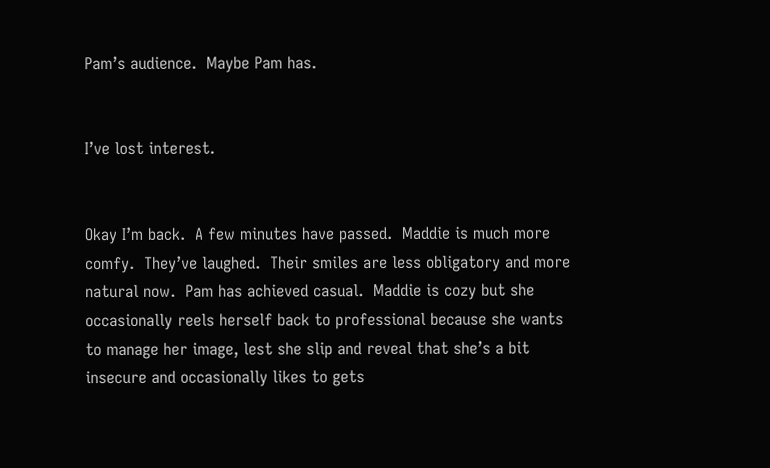Pam’s audience.  Maybe Pam has.


I’ve lost interest.


Okay I’m back.  A few minutes have passed.  Maddie is much more comfy.  They’ve laughed.  Their smiles are less obligatory and more natural now.  Pam has achieved casual.  Maddie is cozy but she occasionally reels herself back to professional because she wants to manage her image, lest she slip and reveal that she’s a bit insecure and occasionally likes to gets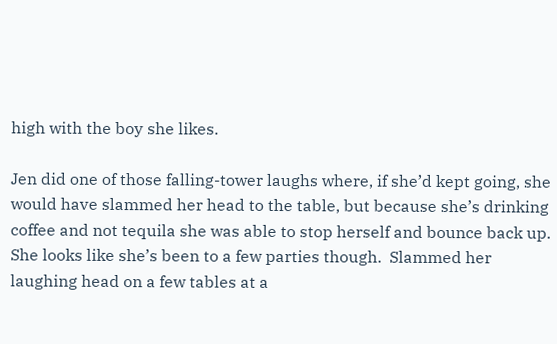high with the boy she likes.

Jen did one of those falling-tower laughs where, if she’d kept going, she would have slammed her head to the table, but because she’s drinking coffee and not tequila she was able to stop herself and bounce back up.  She looks like she’s been to a few parties though.  Slammed her laughing head on a few tables at a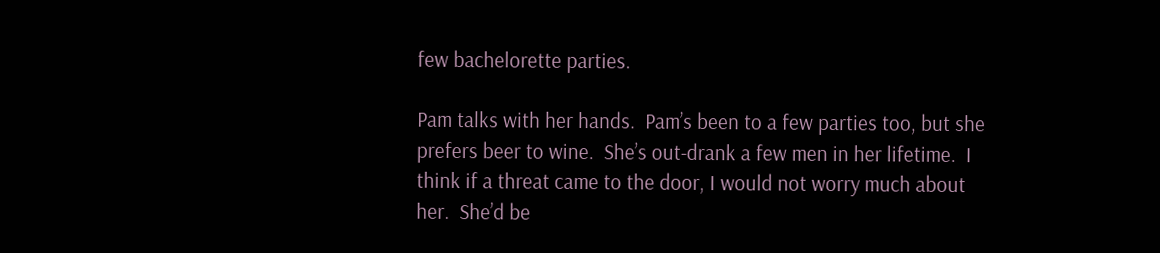few bachelorette parties.

Pam talks with her hands.  Pam’s been to a few parties too, but she prefers beer to wine.  She’s out-drank a few men in her lifetime.  I think if a threat came to the door, I would not worry much about her.  She’d be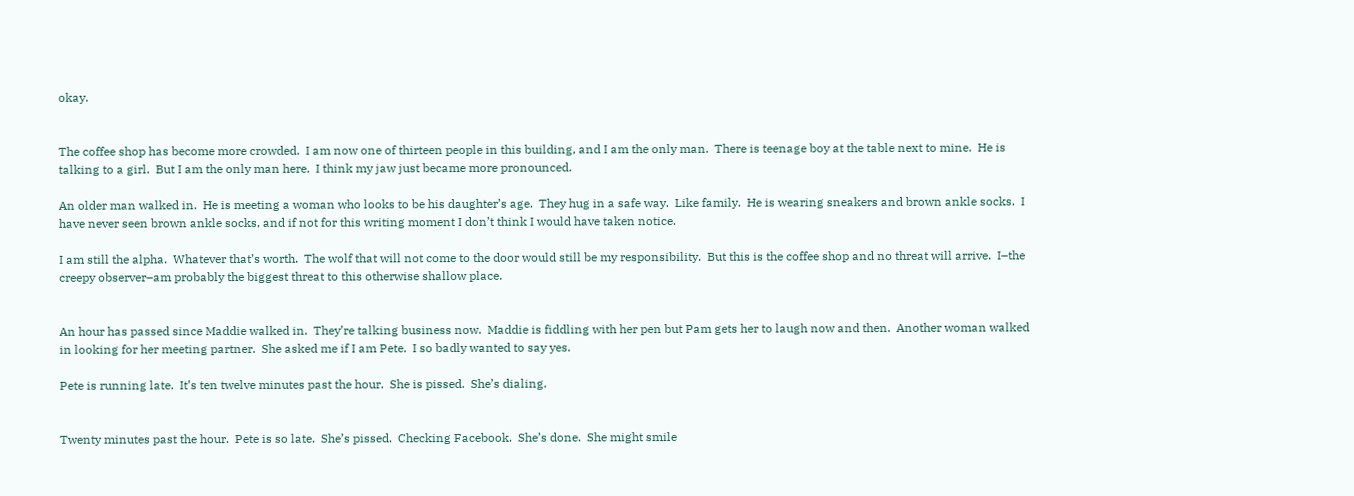okay.


The coffee shop has become more crowded.  I am now one of thirteen people in this building, and I am the only man.  There is teenage boy at the table next to mine.  He is talking to a girl.  But I am the only man here.  I think my jaw just became more pronounced.

An older man walked in.  He is meeting a woman who looks to be his daughter’s age.  They hug in a safe way.  Like family.  He is wearing sneakers and brown ankle socks.  I have never seen brown ankle socks, and if not for this writing moment I don’t think I would have taken notice.

I am still the alpha.  Whatever that’s worth.  The wolf that will not come to the door would still be my responsibility.  But this is the coffee shop and no threat will arrive.  I–the creepy observer–am probably the biggest threat to this otherwise shallow place.


An hour has passed since Maddie walked in.  They’re talking business now.  Maddie is fiddling with her pen but Pam gets her to laugh now and then.  Another woman walked in looking for her meeting partner.  She asked me if I am Pete.  I so badly wanted to say yes.

Pete is running late.  It’s ten twelve minutes past the hour.  She is pissed.  She’s dialing.


Twenty minutes past the hour.  Pete is so late.  She’s pissed.  Checking Facebook.  She’s done.  She might smile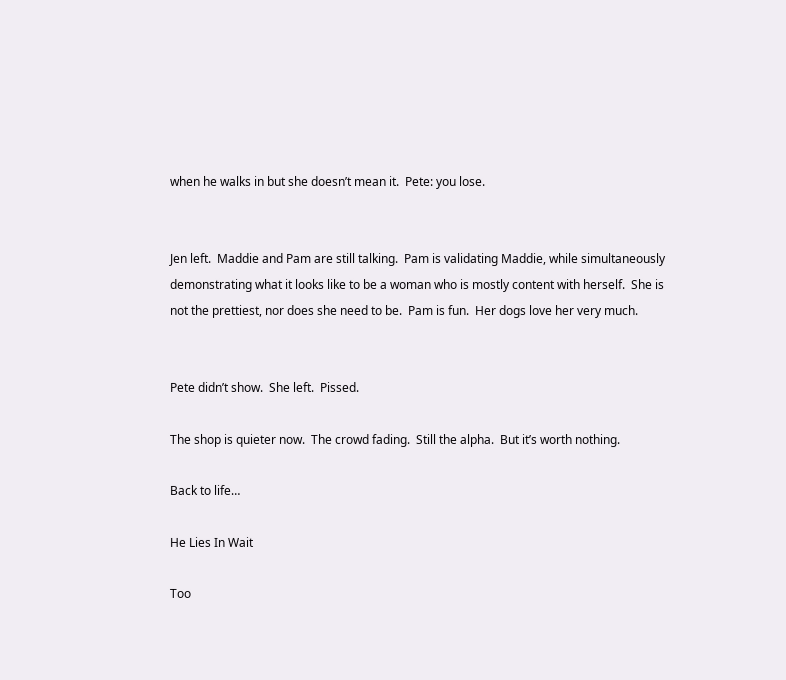when he walks in but she doesn’t mean it.  Pete: you lose.


Jen left.  Maddie and Pam are still talking.  Pam is validating Maddie, while simultaneously demonstrating what it looks like to be a woman who is mostly content with herself.  She is not the prettiest, nor does she need to be.  Pam is fun.  Her dogs love her very much.


Pete didn’t show.  She left.  Pissed.

The shop is quieter now.  The crowd fading.  Still the alpha.  But it’s worth nothing.

Back to life…

He Lies In Wait

Too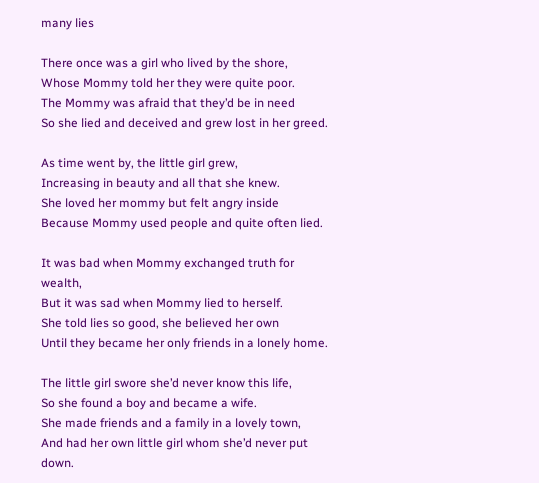many lies

There once was a girl who lived by the shore,
Whose Mommy told her they were quite poor.
The Mommy was afraid that they’d be in need
So she lied and deceived and grew lost in her greed.

As time went by, the little girl grew,
Increasing in beauty and all that she knew.
She loved her mommy but felt angry inside
Because Mommy used people and quite often lied.

It was bad when Mommy exchanged truth for wealth,
But it was sad when Mommy lied to herself.
She told lies so good, she believed her own
Until they became her only friends in a lonely home.

The little girl swore she’d never know this life,
So she found a boy and became a wife.
She made friends and a family in a lovely town,
And had her own little girl whom she’d never put down.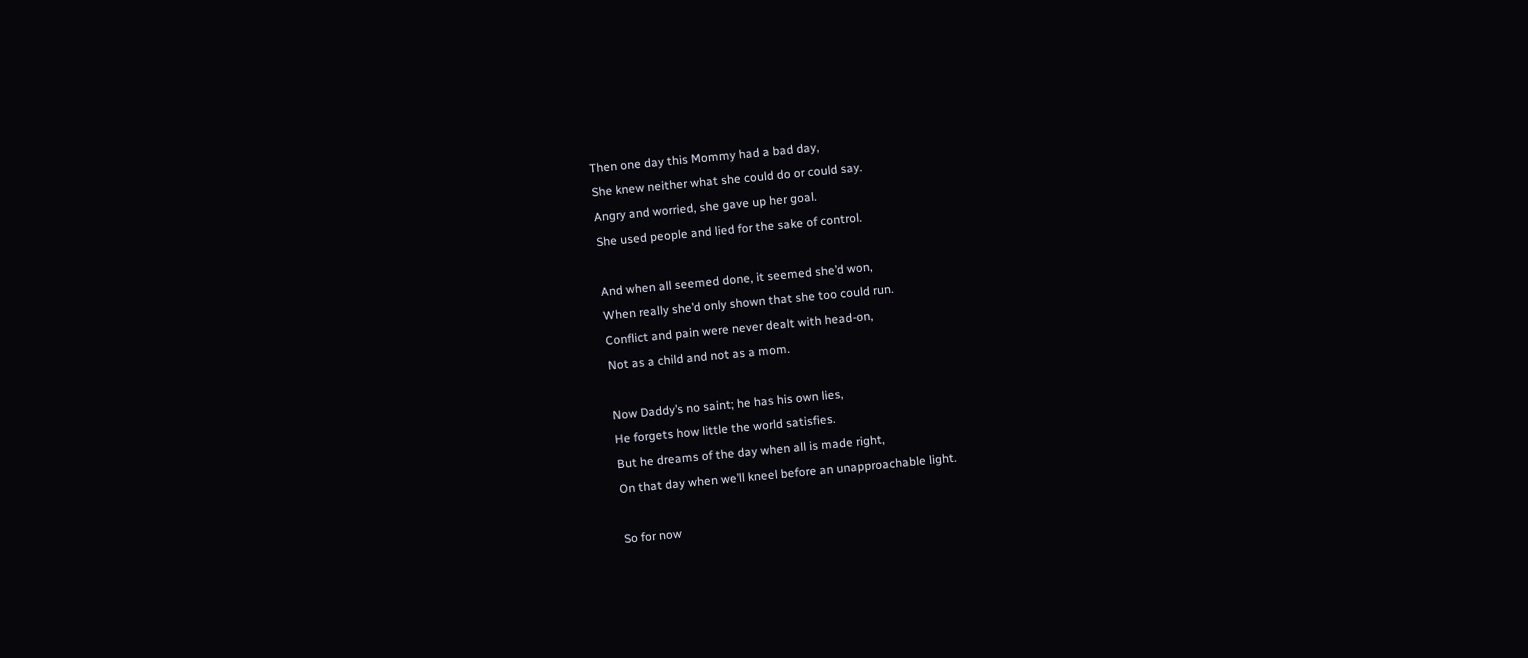Then one day this Mommy had a bad day,
She knew neither what she could do or could say.
Angry and worried, she gave up her goal.
She used people and lied for the sake of control.

And when all seemed done, it seemed she’d won,
When really she’d only shown that she too could run.
Conflict and pain were never dealt with head-on,
Not as a child and not as a mom.

Now Daddy’s no saint; he has his own lies,
He forgets how little the world satisfies.
But he dreams of the day when all is made right,
On that day when we’ll kneel before an unapproachable light.

So for now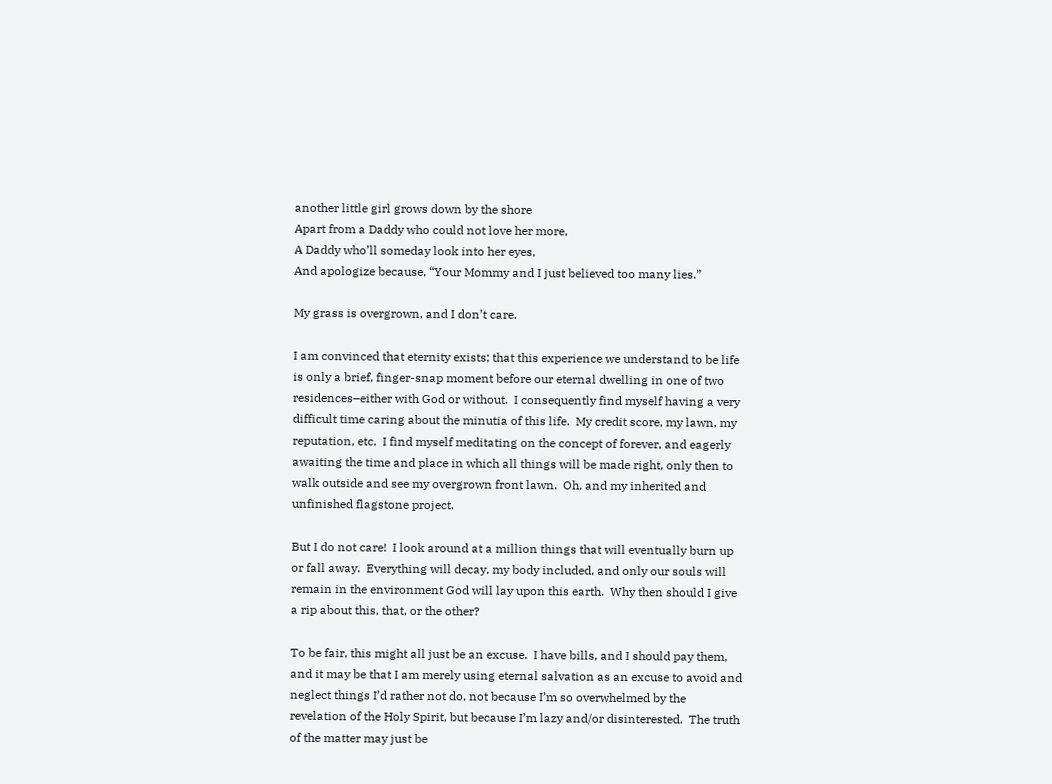another little girl grows down by the shore
Apart from a Daddy who could not love her more,
A Daddy who’ll someday look into her eyes,
And apologize because, “Your Mommy and I just believed too many lies.”

My grass is overgrown, and I don’t care.

I am convinced that eternity exists; that this experience we understand to be life is only a brief, finger-snap moment before our eternal dwelling in one of two residences–either with God or without.  I consequently find myself having a very difficult time caring about the minutia of this life.  My credit score, my lawn, my reputation, etc.  I find myself meditating on the concept of forever, and eagerly awaiting the time and place in which all things will be made right, only then to walk outside and see my overgrown front lawn.  Oh, and my inherited and unfinished flagstone project.

But I do not care!  I look around at a million things that will eventually burn up or fall away.  Everything will decay, my body included, and only our souls will remain in the environment God will lay upon this earth.  Why then should I give a rip about this, that, or the other?

To be fair, this might all just be an excuse.  I have bills, and I should pay them, and it may be that I am merely using eternal salvation as an excuse to avoid and neglect things I’d rather not do, not because I’m so overwhelmed by the revelation of the Holy Spirit, but because I’m lazy and/or disinterested.  The truth of the matter may just be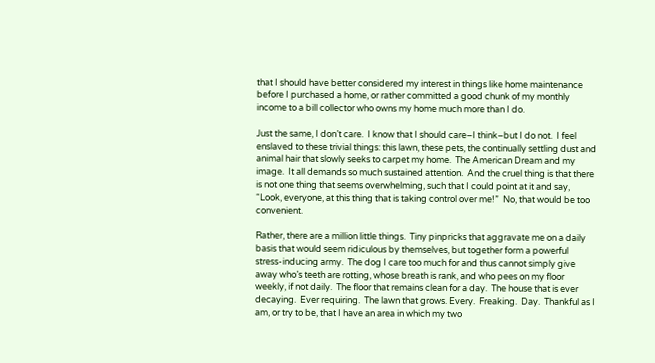that I should have better considered my interest in things like home maintenance before I purchased a home, or rather committed a good chunk of my monthly income to a bill collector who owns my home much more than I do.

Just the same, I don’t care.  I know that I should care–I think–but I do not.  I feel enslaved to these trivial things: this lawn, these pets, the continually settling dust and animal hair that slowly seeks to carpet my home.  The American Dream and my image.  It all demands so much sustained attention.  And the cruel thing is that there is not one thing that seems overwhelming, such that I could point at it and say, “Look, everyone, at this thing that is taking control over me!”  No, that would be too convenient.

Rather, there are a million little things.  Tiny pinpricks that aggravate me on a daily basis that would seem ridiculous by themselves, but together form a powerful stress-inducing army.  The dog I care too much for and thus cannot simply give away who’s teeth are rotting, whose breath is rank, and who pees on my floor weekly, if not daily.  The floor that remains clean for a day.  The house that is ever decaying.  Ever requiring.  The lawn that grows. Every.  Freaking.  Day.  Thankful as I am, or try to be, that I have an area in which my two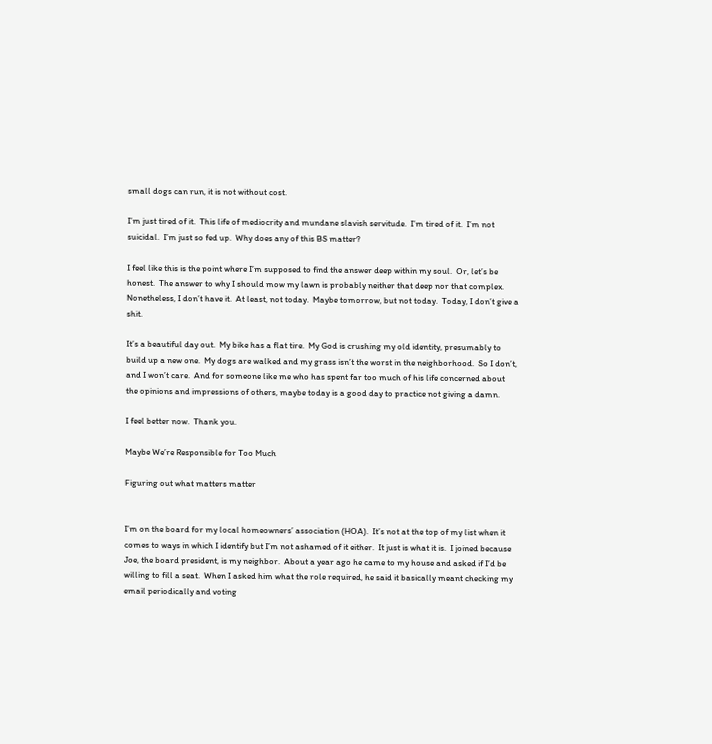small dogs can run, it is not without cost.

I’m just tired of it.  This life of mediocrity and mundane slavish servitude.  I’m tired of it.  I’m not suicidal.  I’m just so fed up.  Why does any of this BS matter?

I feel like this is the point where I’m supposed to find the answer deep within my soul.  Or, let’s be honest.  The answer to why I should mow my lawn is probably neither that deep nor that complex.  Nonetheless, I don’t have it.  At least, not today.  Maybe tomorrow, but not today.  Today, I don’t give a shit.

It’s a beautiful day out.  My bike has a flat tire.  My God is crushing my old identity, presumably to build up a new one.  My dogs are walked and my grass isn’t the worst in the neighborhood.  So I don’t, and I won’t care.  And for someone like me who has spent far too much of his life concerned about the opinions and impressions of others, maybe today is a good day to practice not giving a damn.

I feel better now.  Thank you.

Maybe We’re Responsible for Too Much

Figuring out what matters matter


I’m on the board for my local homeowners’ association (HOA).  It’s not at the top of my list when it comes to ways in which I identify but I’m not ashamed of it either.  It just is what it is.  I joined because Joe, the board president, is my neighbor.  About a year ago he came to my house and asked if I’d be willing to fill a seat.  When I asked him what the role required, he said it basically meant checking my email periodically and voting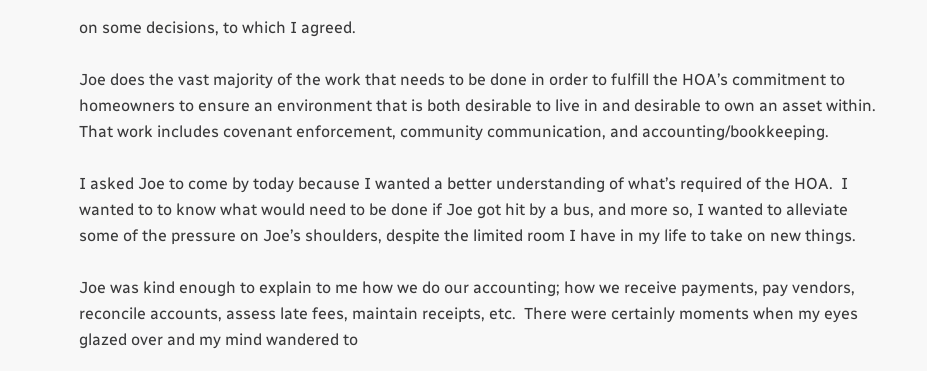on some decisions, to which I agreed.

Joe does the vast majority of the work that needs to be done in order to fulfill the HOA’s commitment to homeowners to ensure an environment that is both desirable to live in and desirable to own an asset within.  That work includes covenant enforcement, community communication, and accounting/bookkeeping.

I asked Joe to come by today because I wanted a better understanding of what’s required of the HOA.  I wanted to to know what would need to be done if Joe got hit by a bus, and more so, I wanted to alleviate some of the pressure on Joe’s shoulders, despite the limited room I have in my life to take on new things.

Joe was kind enough to explain to me how we do our accounting; how we receive payments, pay vendors, reconcile accounts, assess late fees, maintain receipts, etc.  There were certainly moments when my eyes glazed over and my mind wandered to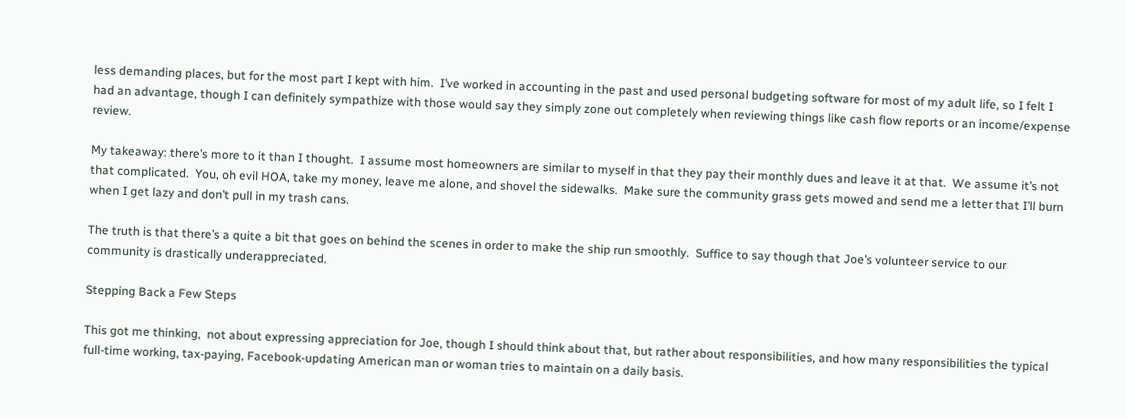less demanding places, but for the most part I kept with him.  I’ve worked in accounting in the past and used personal budgeting software for most of my adult life, so I felt I had an advantage, though I can definitely sympathize with those would say they simply zone out completely when reviewing things like cash flow reports or an income/expense review.

My takeaway: there’s more to it than I thought.  I assume most homeowners are similar to myself in that they pay their monthly dues and leave it at that.  We assume it’s not that complicated.  You, oh evil HOA, take my money, leave me alone, and shovel the sidewalks.  Make sure the community grass gets mowed and send me a letter that I’ll burn when I get lazy and don’t pull in my trash cans.

The truth is that there’s a quite a bit that goes on behind the scenes in order to make the ship run smoothly.  Suffice to say though that Joe’s volunteer service to our community is drastically underappreciated.

Stepping Back a Few Steps

This got me thinking,  not about expressing appreciation for Joe, though I should think about that, but rather about responsibilities, and how many responsibilities the typical full-time working, tax-paying, Facebook-updating American man or woman tries to maintain on a daily basis.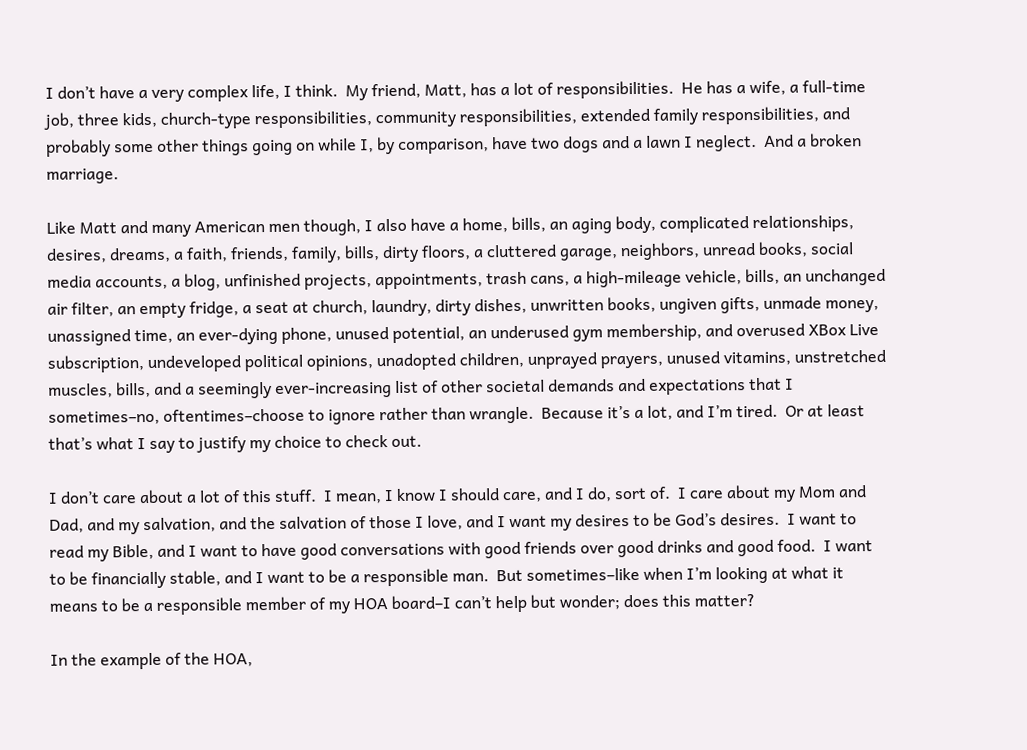I don’t have a very complex life, I think.  My friend, Matt, has a lot of responsibilities.  He has a wife, a full-time job, three kids, church-type responsibilities, community responsibilities, extended family responsibilities, and probably some other things going on while I, by comparison, have two dogs and a lawn I neglect.  And a broken marriage.

Like Matt and many American men though, I also have a home, bills, an aging body, complicated relationships, desires, dreams, a faith, friends, family, bills, dirty floors, a cluttered garage, neighbors, unread books, social media accounts, a blog, unfinished projects, appointments, trash cans, a high-mileage vehicle, bills, an unchanged air filter, an empty fridge, a seat at church, laundry, dirty dishes, unwritten books, ungiven gifts, unmade money, unassigned time, an ever-dying phone, unused potential, an underused gym membership, and overused XBox Live subscription, undeveloped political opinions, unadopted children, unprayed prayers, unused vitamins, unstretched muscles, bills, and a seemingly ever-increasing list of other societal demands and expectations that I sometimes–no, oftentimes–choose to ignore rather than wrangle.  Because it’s a lot, and I’m tired.  Or at least that’s what I say to justify my choice to check out.

I don’t care about a lot of this stuff.  I mean, I know I should care, and I do, sort of.  I care about my Mom and Dad, and my salvation, and the salvation of those I love, and I want my desires to be God’s desires.  I want to read my Bible, and I want to have good conversations with good friends over good drinks and good food.  I want to be financially stable, and I want to be a responsible man.  But sometimes–like when I’m looking at what it means to be a responsible member of my HOA board–I can’t help but wonder; does this matter?

In the example of the HOA,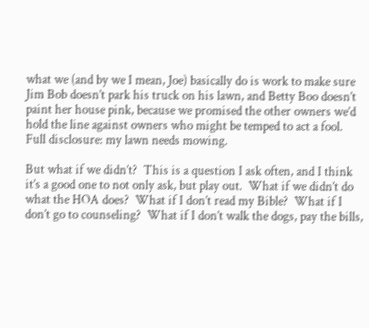what we (and by we I mean, Joe) basically do is work to make sure Jim Bob doesn’t park his truck on his lawn, and Betty Boo doesn’t paint her house pink, because we promised the other owners we’d hold the line against owners who might be temped to act a fool.  Full disclosure: my lawn needs mowing.

But what if we didn’t?  This is a question I ask often, and I think it’s a good one to not only ask, but play out.  What if we didn’t do what the HOA does?  What if I don’t read my Bible?  What if I don’t go to counseling?  What if I don’t walk the dogs, pay the bills,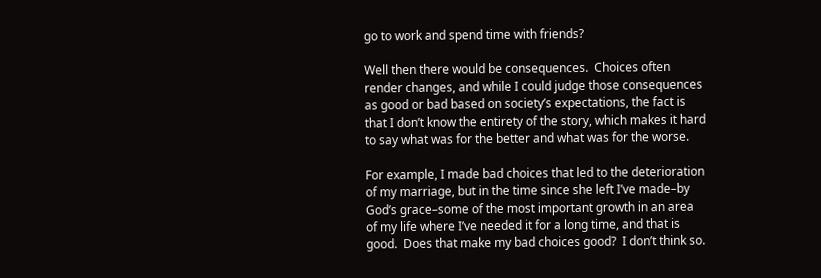go to work and spend time with friends?

Well then there would be consequences.  Choices often render changes, and while I could judge those consequences as good or bad based on society’s expectations, the fact is that I don’t know the entirety of the story, which makes it hard to say what was for the better and what was for the worse.

For example, I made bad choices that led to the deterioration of my marriage, but in the time since she left I’ve made–by God’s grace–some of the most important growth in an area of my life where I’ve needed it for a long time, and that is good.  Does that make my bad choices good?  I don’t think so.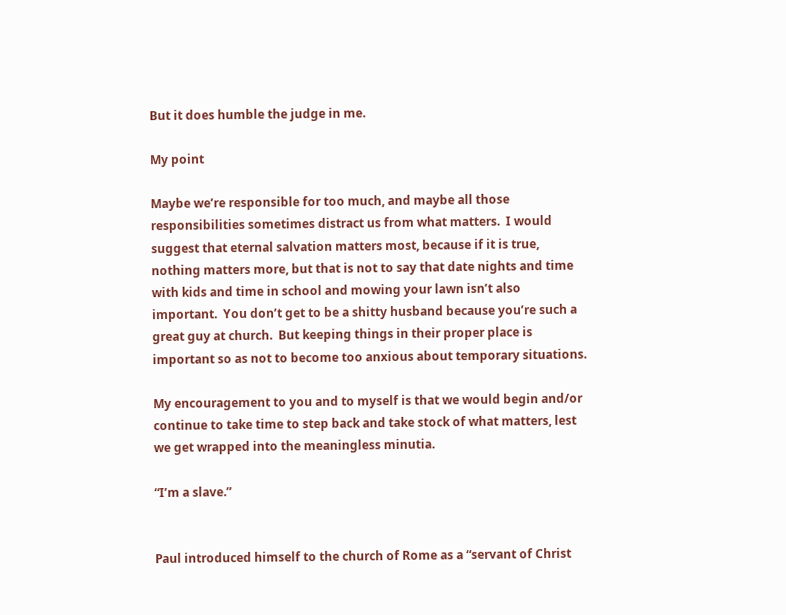But it does humble the judge in me.

My point

Maybe we’re responsible for too much, and maybe all those responsibilities sometimes distract us from what matters.  I would suggest that eternal salvation matters most, because if it is true, nothing matters more, but that is not to say that date nights and time with kids and time in school and mowing your lawn isn’t also important.  You don’t get to be a shitty husband because you’re such a great guy at church.  But keeping things in their proper place is important so as not to become too anxious about temporary situations.

My encouragement to you and to myself is that we would begin and/or continue to take time to step back and take stock of what matters, lest we get wrapped into the meaningless minutia.

“I’m a slave.”


Paul introduced himself to the church of Rome as a “servant of Christ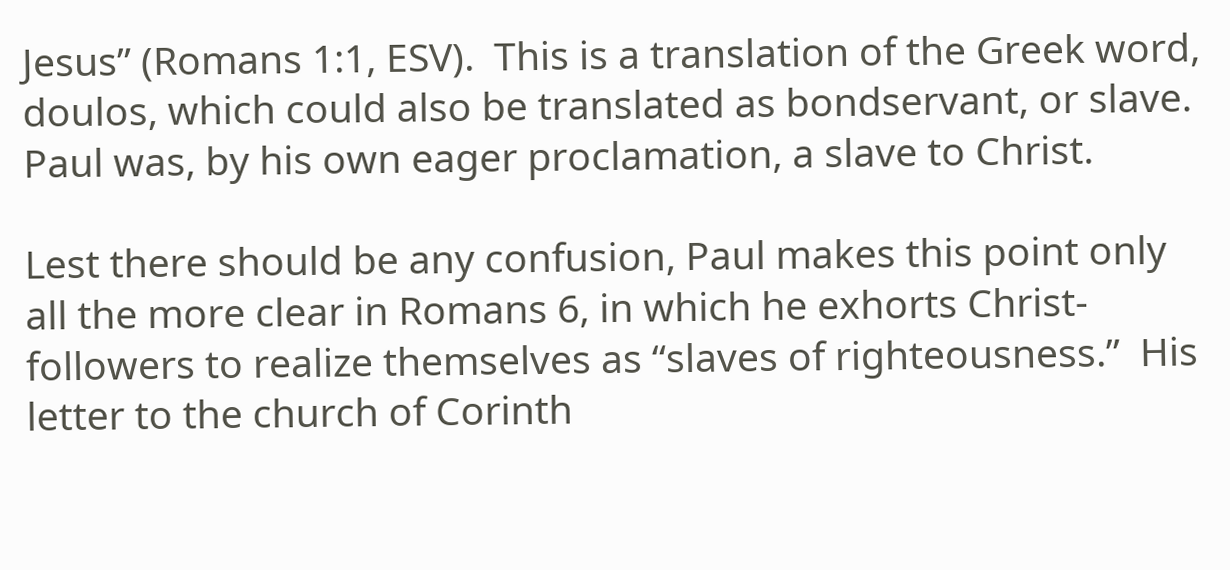Jesus” (Romans 1:1, ESV).  This is a translation of the Greek word, doulos, which could also be translated as bondservant, or slave.  Paul was, by his own eager proclamation, a slave to Christ.

Lest there should be any confusion, Paul makes this point only all the more clear in Romans 6, in which he exhorts Christ-followers to realize themselves as “slaves of righteousness.”  His letter to the church of Corinth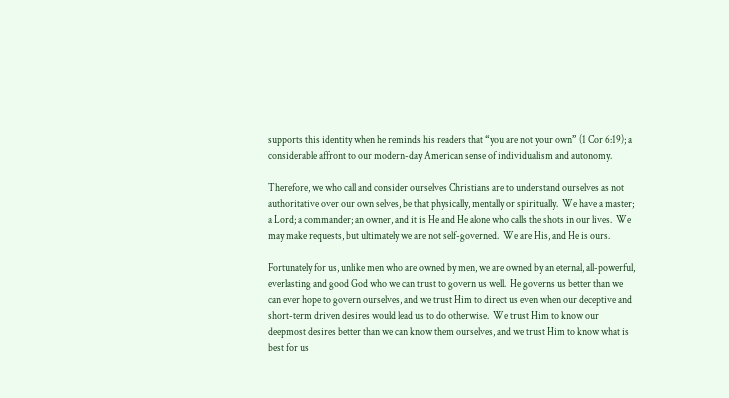supports this identity when he reminds his readers that “you are not your own” (1 Cor 6:19); a considerable affront to our modern-day American sense of individualism and autonomy.

Therefore, we who call and consider ourselves Christians are to understand ourselves as not authoritative over our own selves, be that physically, mentally or spiritually.  We have a master; a Lord; a commander; an owner, and it is He and He alone who calls the shots in our lives.  We may make requests, but ultimately we are not self-governed.  We are His, and He is ours.

Fortunately for us, unlike men who are owned by men, we are owned by an eternal, all-powerful, everlasting and good God who we can trust to govern us well.  He governs us better than we can ever hope to govern ourselves, and we trust Him to direct us even when our deceptive and short-term driven desires would lead us to do otherwise.  We trust Him to know our deepmost desires better than we can know them ourselves, and we trust Him to know what is best for us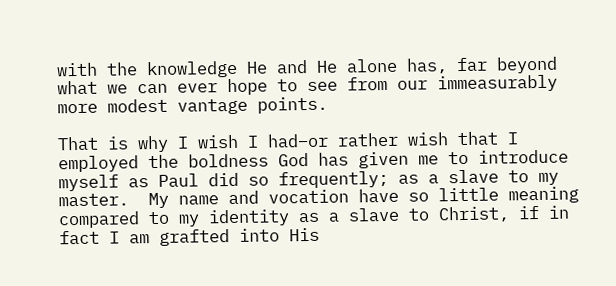with the knowledge He and He alone has, far beyond what we can ever hope to see from our immeasurably more modest vantage points.

That is why I wish I had–or rather wish that I employed the boldness God has given me to introduce myself as Paul did so frequently; as a slave to my master.  My name and vocation have so little meaning compared to my identity as a slave to Christ, if in fact I am grafted into His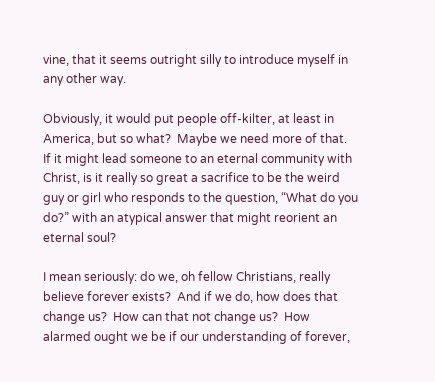vine, that it seems outright silly to introduce myself in any other way.

Obviously, it would put people off-kilter, at least in America, but so what?  Maybe we need more of that.  If it might lead someone to an eternal community with Christ, is it really so great a sacrifice to be the weird guy or girl who responds to the question, “What do you do?” with an atypical answer that might reorient an eternal soul?

I mean seriously: do we, oh fellow Christians, really believe forever exists?  And if we do, how does that change us?  How can that not change us?  How alarmed ought we be if our understanding of forever,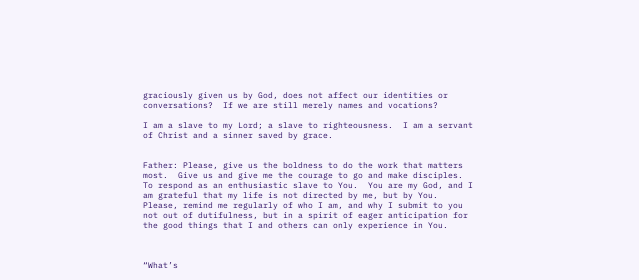graciously given us by God, does not affect our identities or conversations?  If we are still merely names and vocations?

I am a slave to my Lord; a slave to righteousness.  I am a servant of Christ and a sinner saved by grace.


Father: Please, give us the boldness to do the work that matters most.  Give us and give me the courage to go and make disciples.  To respond as an enthusiastic slave to You.  You are my God, and I am grateful that my life is not directed by me, but by You.  Please, remind me regularly of who I am, and why I submit to you not out of dutifulness, but in a spirit of eager anticipation for the good things that I and others can only experience in You.



“What’s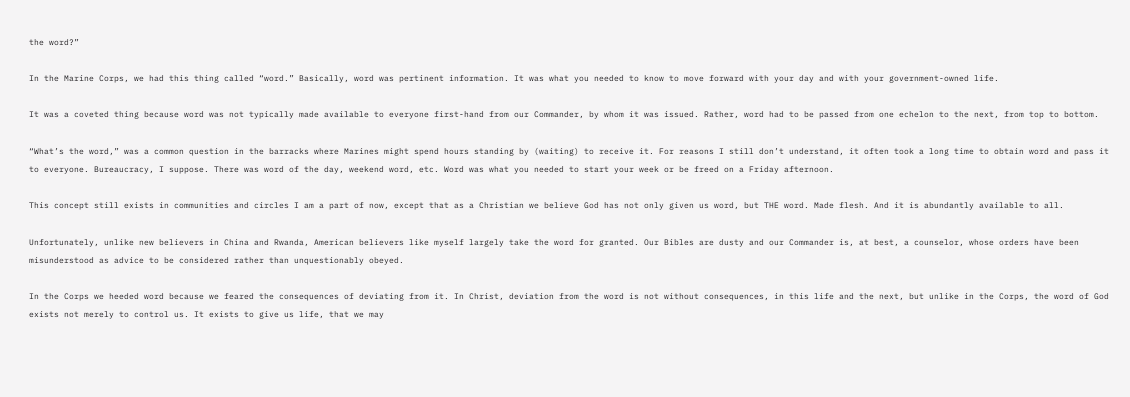the word?”

In the Marine Corps, we had this thing called “word.” Basically, word was pertinent information. It was what you needed to know to move forward with your day and with your government-owned life.

It was a coveted thing because word was not typically made available to everyone first-hand from our Commander, by whom it was issued. Rather, word had to be passed from one echelon to the next, from top to bottom.

“What’s the word,” was a common question in the barracks where Marines might spend hours standing by (waiting) to receive it. For reasons I still don’t understand, it often took a long time to obtain word and pass it to everyone. Bureaucracy, I suppose. There was word of the day, weekend word, etc. Word was what you needed to start your week or be freed on a Friday afternoon.

This concept still exists in communities and circles I am a part of now, except that as a Christian we believe God has not only given us word, but THE word. Made flesh. And it is abundantly available to all.

Unfortunately, unlike new believers in China and Rwanda, American believers like myself largely take the word for granted. Our Bibles are dusty and our Commander is, at best, a counselor, whose orders have been misunderstood as advice to be considered rather than unquestionably obeyed.

In the Corps we heeded word because we feared the consequences of deviating from it. In Christ, deviation from the word is not without consequences, in this life and the next, but unlike in the Corps, the word of God exists not merely to control us. It exists to give us life, that we may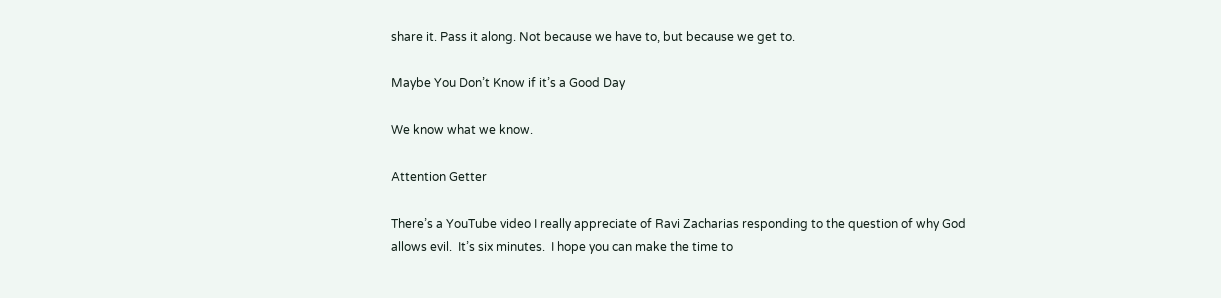share it. Pass it along. Not because we have to, but because we get to.

Maybe You Don’t Know if it’s a Good Day

We know what we know.

Attention Getter

There’s a YouTube video I really appreciate of Ravi Zacharias responding to the question of why God allows evil.  It’s six minutes.  I hope you can make the time to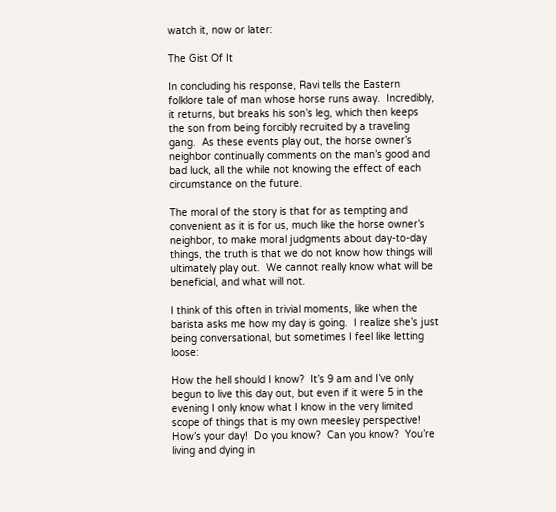watch it, now or later:

The Gist Of It

In concluding his response, Ravi tells the Eastern folklore tale of man whose horse runs away.  Incredibly, it returns, but breaks his son’s leg, which then keeps the son from being forcibly recruited by a traveling gang.  As these events play out, the horse owner’s neighbor continually comments on the man’s good and bad luck, all the while not knowing the effect of each circumstance on the future.

The moral of the story is that for as tempting and convenient as it is for us, much like the horse owner’s neighbor, to make moral judgments about day-to-day things, the truth is that we do not know how things will ultimately play out.  We cannot really know what will be beneficial, and what will not.

I think of this often in trivial moments, like when the barista asks me how my day is going.  I realize she’s just being conversational, but sometimes I feel like letting loose:

How the hell should I know?  It’s 9 am and I’ve only begun to live this day out, but even if it were 5 in the evening I only know what I know in the very limited scope of things that is my own meesley perspective!  How’s your day!  Do you know?  Can you know?  You’re living and dying in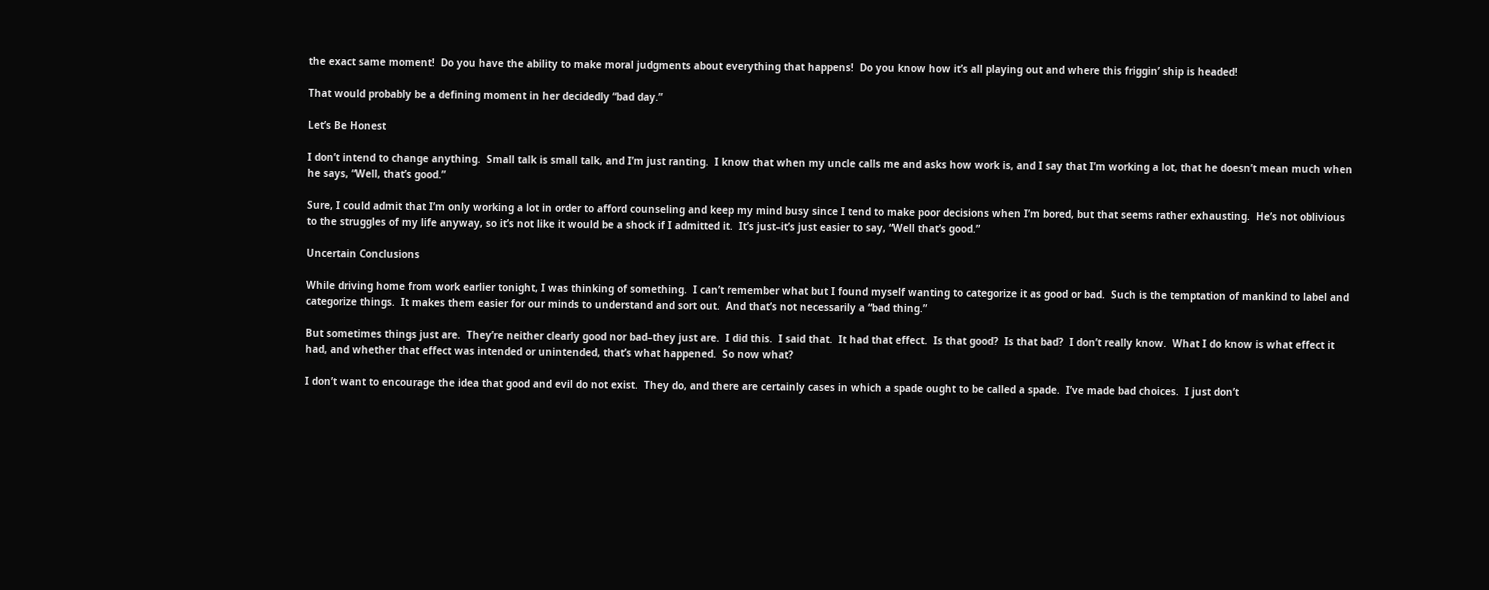the exact same moment!  Do you have the ability to make moral judgments about everything that happens!  Do you know how it’s all playing out and where this friggin’ ship is headed!

That would probably be a defining moment in her decidedly “bad day.”

Let’s Be Honest

I don’t intend to change anything.  Small talk is small talk, and I’m just ranting.  I know that when my uncle calls me and asks how work is, and I say that I’m working a lot, that he doesn’t mean much when he says, “Well, that’s good.”

Sure, I could admit that I’m only working a lot in order to afford counseling and keep my mind busy since I tend to make poor decisions when I’m bored, but that seems rather exhausting.  He’s not oblivious to the struggles of my life anyway, so it’s not like it would be a shock if I admitted it.  It’s just–it’s just easier to say, “Well that’s good.”

Uncertain Conclusions

While driving home from work earlier tonight, I was thinking of something.  I can’t remember what but I found myself wanting to categorize it as good or bad.  Such is the temptation of mankind to label and categorize things.  It makes them easier for our minds to understand and sort out.  And that’s not necessarily a “bad thing.”

But sometimes things just are.  They’re neither clearly good nor bad–they just are.  I did this.  I said that.  It had that effect.  Is that good?  Is that bad?  I don’t really know.  What I do know is what effect it had, and whether that effect was intended or unintended, that’s what happened.  So now what?

I don’t want to encourage the idea that good and evil do not exist.  They do, and there are certainly cases in which a spade ought to be called a spade.  I’ve made bad choices.  I just don’t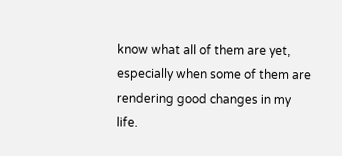know what all of them are yet, especially when some of them are rendering good changes in my life.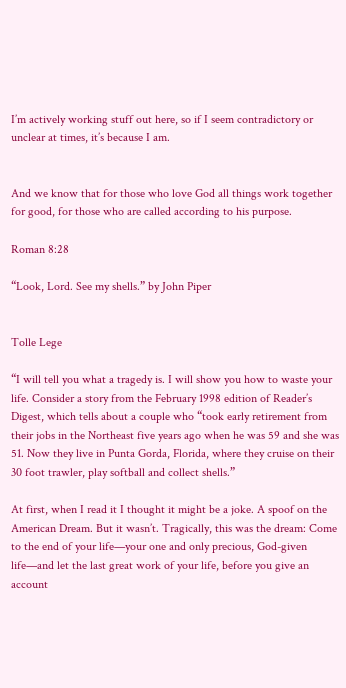I’m actively working stuff out here, so if I seem contradictory or unclear at times, it’s because I am.


And we know that for those who love God all things work together for good, for those who are called according to his purpose.

Roman 8:28

“Look, Lord. See my shells.” by John Piper


Tolle Lege

“I will tell you what a tragedy is. I will show you how to waste your life. Consider a story from the February 1998 edition of Reader’s Digest, which tells about a couple who “took early retirement from their jobs in the Northeast five years ago when he was 59 and she was 51. Now they live in Punta Gorda, Florida, where they cruise on their 30 foot trawler, play softball and collect shells.”

At first, when I read it I thought it might be a joke. A spoof on the American Dream. But it wasn’t. Tragically, this was the dream: Come to the end of your life—your one and only precious, God-given life—and let the last great work of your life, before you give an account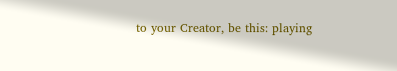to your Creator, be this: playing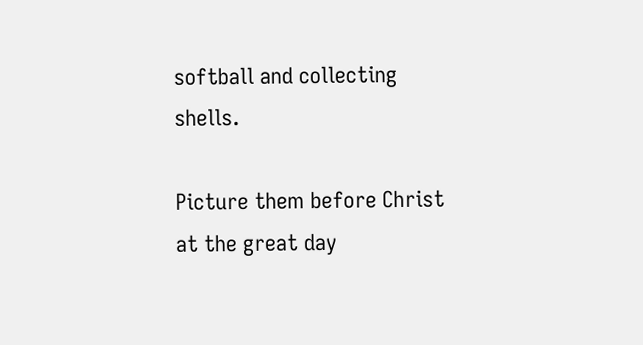softball and collecting shells.

Picture them before Christ at the great day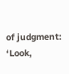of judgment: ‘Look,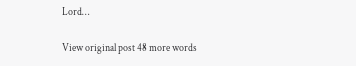Lord…

View original post 48 more words